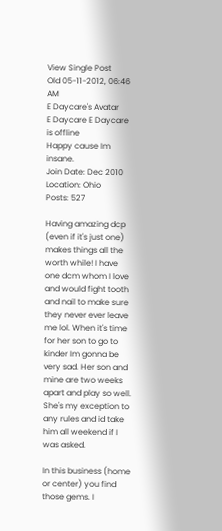View Single Post
Old 05-11-2012, 06:46 AM
E Daycare's Avatar
E Daycare E Daycare is offline
Happy cause Im insane.
Join Date: Dec 2010
Location: Ohio
Posts: 527

Having amazing dcp (even if it's just one) makes things all the worth while! I have one dcm whom I love and would fight tooth and nail to make sure they never ever leave me lol. When it's time for her son to go to kinder Im gonna be very sad. Her son and mine are two weeks apart and play so well. She's my exception to any rules and id take him all weekend if I was asked.

In this business (home or center) you find those gems. I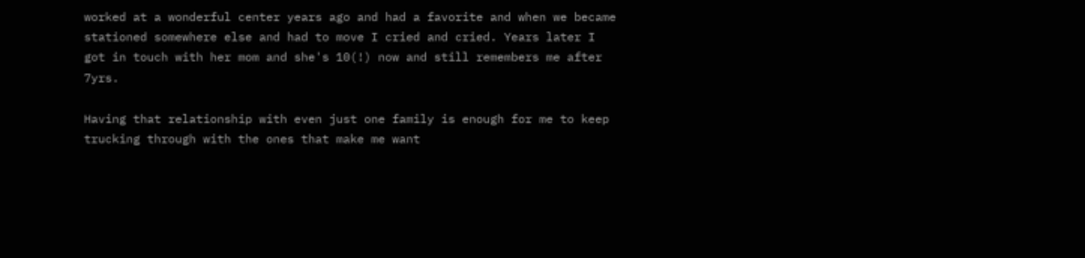worked at a wonderful center years ago and had a favorite and when we became stationed somewhere else and had to move I cried and cried. Years later I got in touch with her mom and she's 10(!) now and still remembers me after 7yrs.

Having that relationship with even just one family is enough for me to keep trucking through with the ones that make me want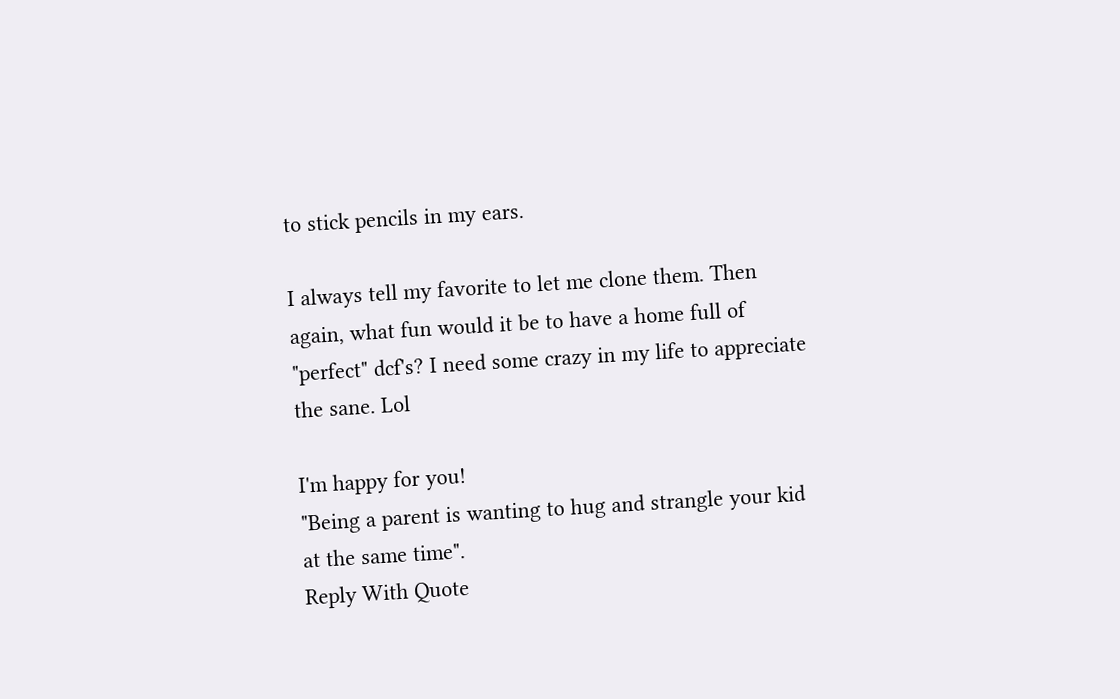to stick pencils in my ears.

I always tell my favorite to let me clone them. Then again, what fun would it be to have a home full of "perfect" dcf's? I need some crazy in my life to appreciate the sane. Lol

I'm happy for you!
"Being a parent is wanting to hug and strangle your kid at the same time".
Reply With Quote